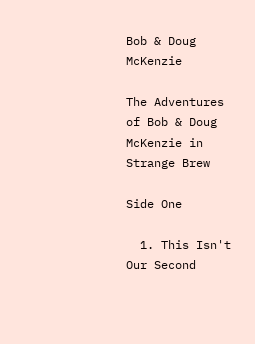Bob & Doug McKenzie

The Adventures of Bob & Doug McKenzie in Strange Brew

Side One

  1. This Isn't Our Second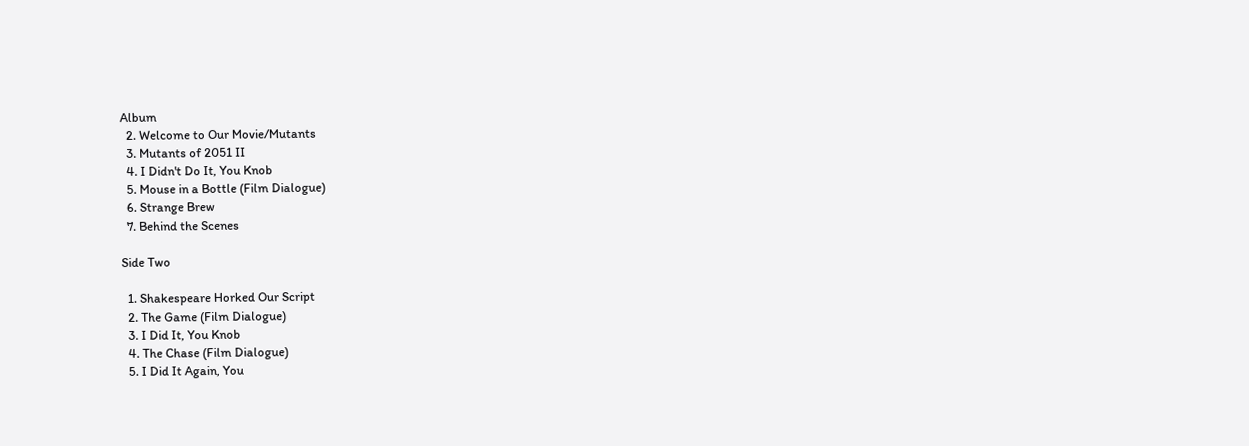Album
  2. Welcome to Our Movie/Mutants
  3. Mutants of 2051 II
  4. I Didn't Do It, You Knob
  5. Mouse in a Bottle (Film Dialogue)
  6. Strange Brew
  7. Behind the Scenes

Side Two

  1. Shakespeare Horked Our Script
  2. The Game (Film Dialogue)
  3. I Did It, You Knob
  4. The Chase (Film Dialogue)
  5. I Did It Again, You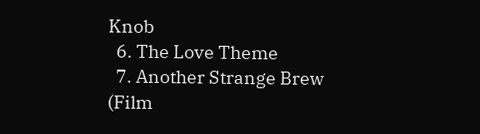Knob
  6. The Love Theme
  7. Another Strange Brew (Film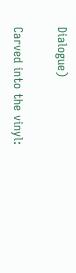Dialogue)

Carved into the vinyl: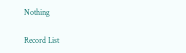Nothing

Record List